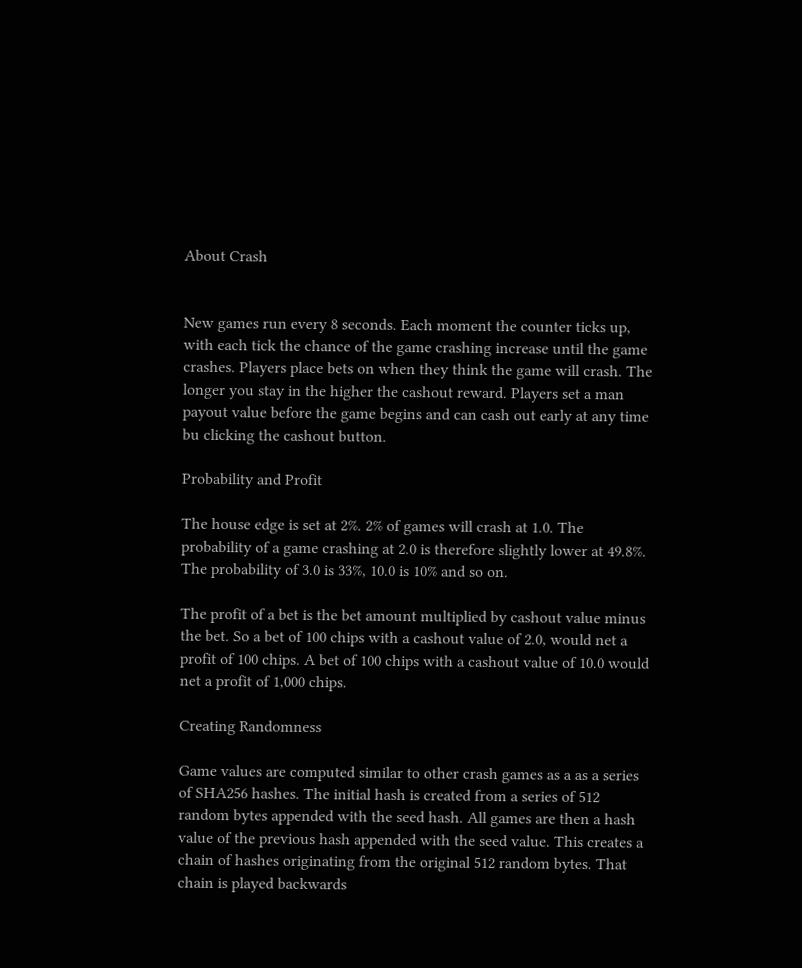About Crash


New games run every 8 seconds. Each moment the counter ticks up, with each tick the chance of the game crashing increase until the game crashes. Players place bets on when they think the game will crash. The longer you stay in the higher the cashout reward. Players set a man payout value before the game begins and can cash out early at any time bu clicking the cashout button.

Probability and Profit

The house edge is set at 2%. 2% of games will crash at 1.0. The probability of a game crashing at 2.0 is therefore slightly lower at 49.8%. The probability of 3.0 is 33%, 10.0 is 10% and so on.

The profit of a bet is the bet amount multiplied by cashout value minus the bet. So a bet of 100 chips with a cashout value of 2.0, would net a profit of 100 chips. A bet of 100 chips with a cashout value of 10.0 would net a profit of 1,000 chips.

Creating Randomness

Game values are computed similar to other crash games as a as a series of SHA256 hashes. The initial hash is created from a series of 512 random bytes appended with the seed hash. All games are then a hash value of the previous hash appended with the seed value. This creates a chain of hashes originating from the original 512 random bytes. That chain is played backwards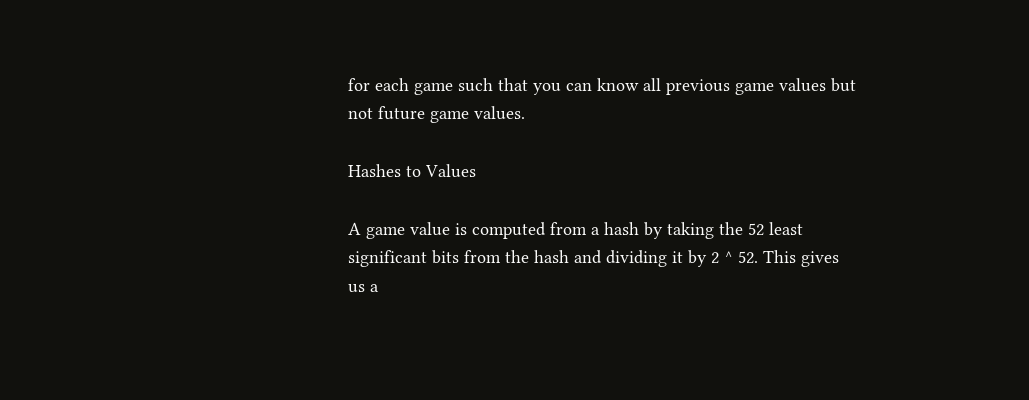for each game such that you can know all previous game values but not future game values.

Hashes to Values

A game value is computed from a hash by taking the 52 least significant bits from the hash and dividing it by 2 ^ 52. This gives us a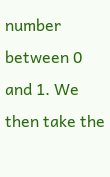number between 0 and 1. We then take the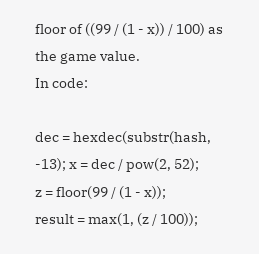floor of ((99 / (1 - x)) / 100) as the game value.
In code:

dec = hexdec(substr(hash, -13); x = dec / pow(2, 52);
z = floor(99 / (1 - x));
result = max(1, (z / 100));